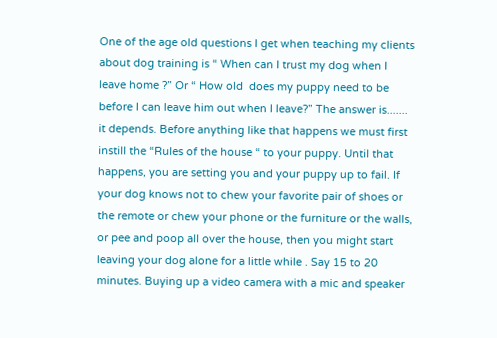One of the age old questions I get when teaching my clients about dog training is “ When can I trust my dog when I leave home ?” Or “ How old  does my puppy need to be before I can leave him out when I leave?” The answer is....... it depends. Before anything like that happens we must first instill the “Rules of the house “ to your puppy. Until that happens, you are setting you and your puppy up to fail. If your dog knows not to chew your favorite pair of shoes or the remote or chew your phone or the furniture or the walls, or pee and poop all over the house, then you might start leaving your dog alone for a little while . Say 15 to 20 minutes. Buying up a video camera with a mic and speaker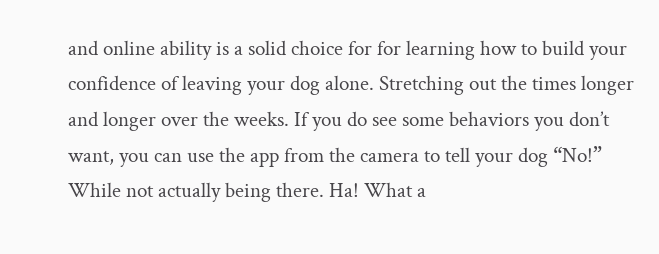and online ability is a solid choice for for learning how to build your confidence of leaving your dog alone. Stretching out the times longer and longer over the weeks. If you do see some behaviors you don’t want, you can use the app from the camera to tell your dog “No!” While not actually being there. Ha! What a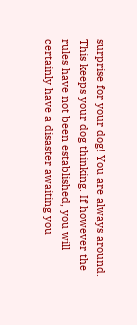surprise for your dog! You are always around. This keeps your dog thinking. If however the rules have not been established, you will certainly have a disaster awaiting you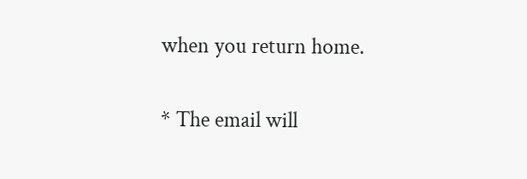when you return home.

* The email will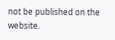not be published on the website.